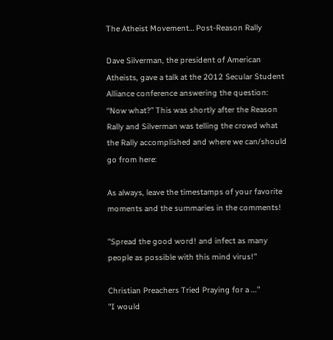The Atheist Movement… Post-Reason Rally

Dave Silverman, the president of American Atheists, gave a talk at the 2012 Secular Student Alliance conference answering the question: “Now what?” This was shortly after the Reason Rally and Silverman was telling the crowd what the Rally accomplished and where we can/should go from here:

As always, leave the timestamps of your favorite moments and the summaries in the comments!

"Spread the good word! and infect as many people as possible with this mind virus!"

Christian Preachers Tried Praying for a ..."
"I would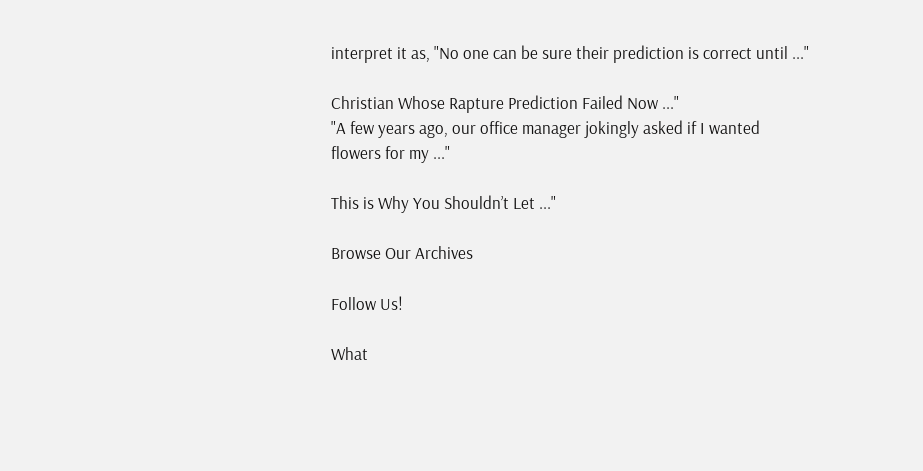interpret it as, "No one can be sure their prediction is correct until ..."

Christian Whose Rapture Prediction Failed Now ..."
"A few years ago, our office manager jokingly asked if I wanted flowers for my ..."

This is Why You Shouldn’t Let ..."

Browse Our Archives

Follow Us!

What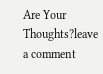Are Your Thoughts?leave a comment